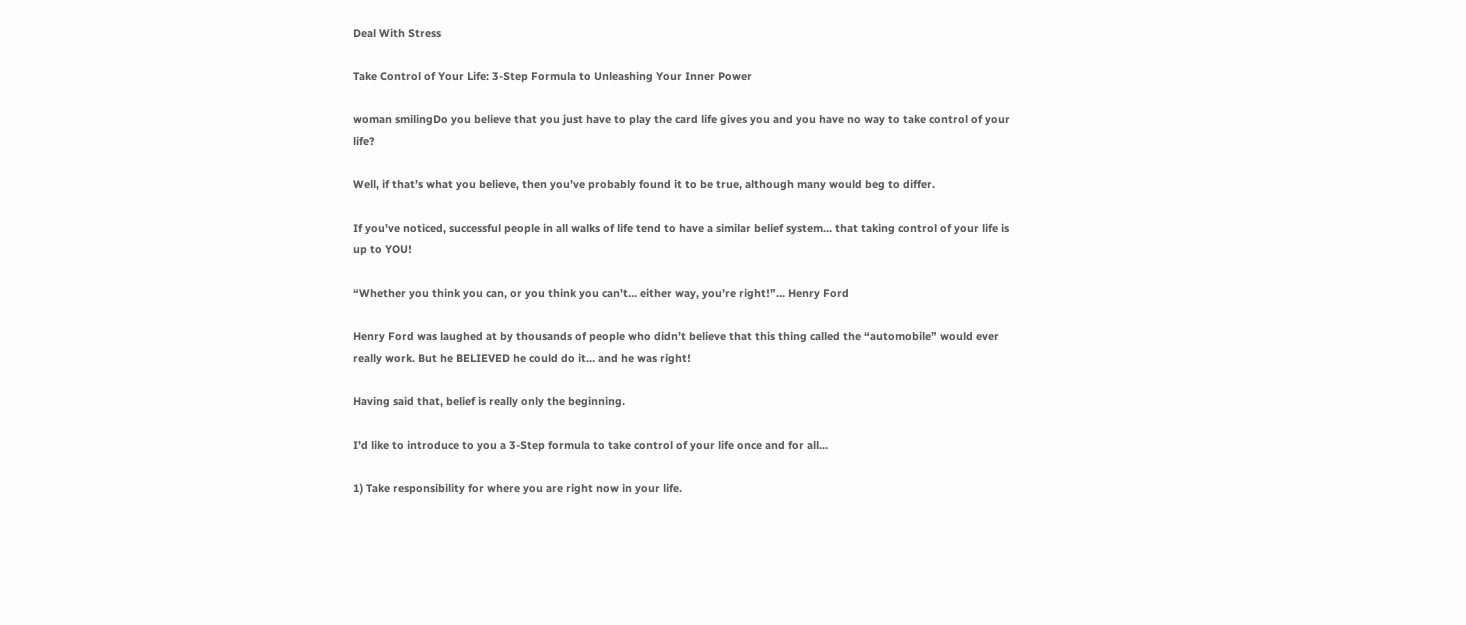Deal With Stress

Take Control of Your Life: 3-Step Formula to Unleashing Your Inner Power

woman smilingDo you believe that you just have to play the card life gives you and you have no way to take control of your life?

Well, if that’s what you believe, then you’ve probably found it to be true, although many would beg to differ.

If you’ve noticed, successful people in all walks of life tend to have a similar belief system… that taking control of your life is up to YOU!

“Whether you think you can, or you think you can’t… either way, you’re right!”… Henry Ford

Henry Ford was laughed at by thousands of people who didn’t believe that this thing called the “automobile” would ever really work. But he BELIEVED he could do it… and he was right!

Having said that, belief is really only the beginning.

I’d like to introduce to you a 3-Step formula to take control of your life once and for all…

1) Take responsibility for where you are right now in your life.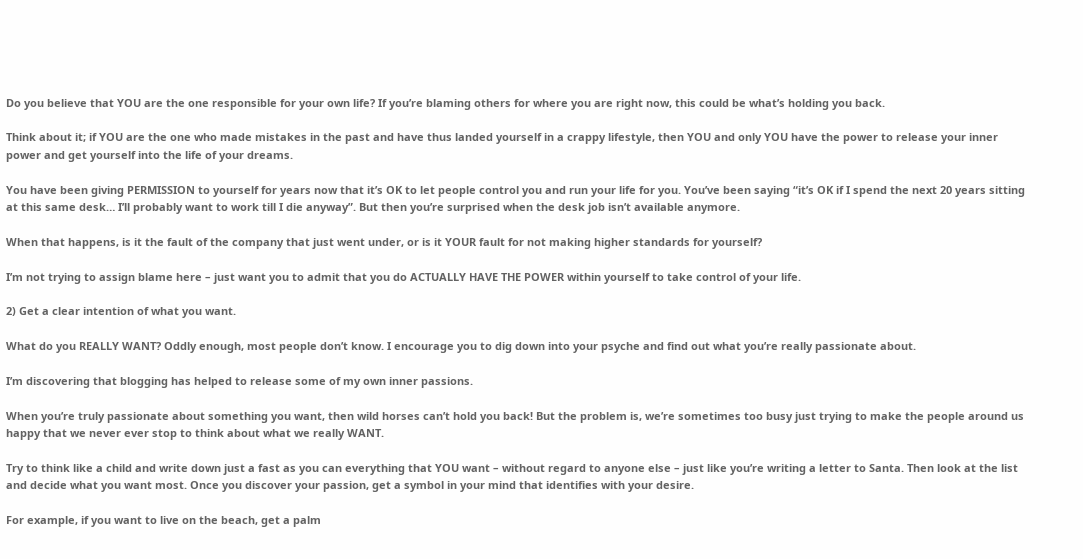Do you believe that YOU are the one responsible for your own life? If you’re blaming others for where you are right now, this could be what’s holding you back.

Think about it; if YOU are the one who made mistakes in the past and have thus landed yourself in a crappy lifestyle, then YOU and only YOU have the power to release your inner power and get yourself into the life of your dreams.

You have been giving PERMISSION to yourself for years now that it’s OK to let people control you and run your life for you. You’ve been saying “it’s OK if I spend the next 20 years sitting at this same desk… I’ll probably want to work till I die anyway”. But then you’re surprised when the desk job isn’t available anymore.

When that happens, is it the fault of the company that just went under, or is it YOUR fault for not making higher standards for yourself?

I’m not trying to assign blame here – just want you to admit that you do ACTUALLY HAVE THE POWER within yourself to take control of your life.

2) Get a clear intention of what you want.

What do you REALLY WANT? Oddly enough, most people don’t know. I encourage you to dig down into your psyche and find out what you’re really passionate about.

I’m discovering that blogging has helped to release some of my own inner passions.

When you’re truly passionate about something you want, then wild horses can’t hold you back! But the problem is, we’re sometimes too busy just trying to make the people around us happy that we never ever stop to think about what we really WANT.

Try to think like a child and write down just a fast as you can everything that YOU want – without regard to anyone else – just like you’re writing a letter to Santa. Then look at the list and decide what you want most. Once you discover your passion, get a symbol in your mind that identifies with your desire.

For example, if you want to live on the beach, get a palm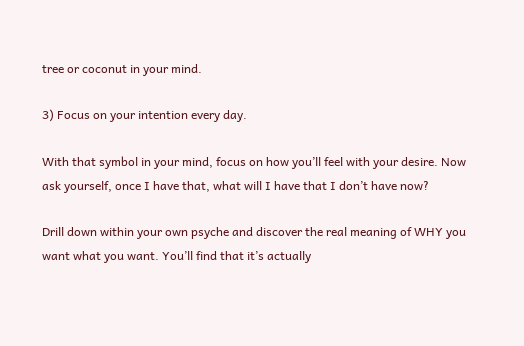tree or coconut in your mind.

3) Focus on your intention every day.

With that symbol in your mind, focus on how you’ll feel with your desire. Now ask yourself, once I have that, what will I have that I don’t have now?

Drill down within your own psyche and discover the real meaning of WHY you want what you want. You’ll find that it’s actually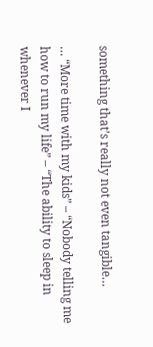something that’s really not even tangible…

… “More time with my kids” – “Nobody telling me how to run my life” – “The ability to sleep in whenever I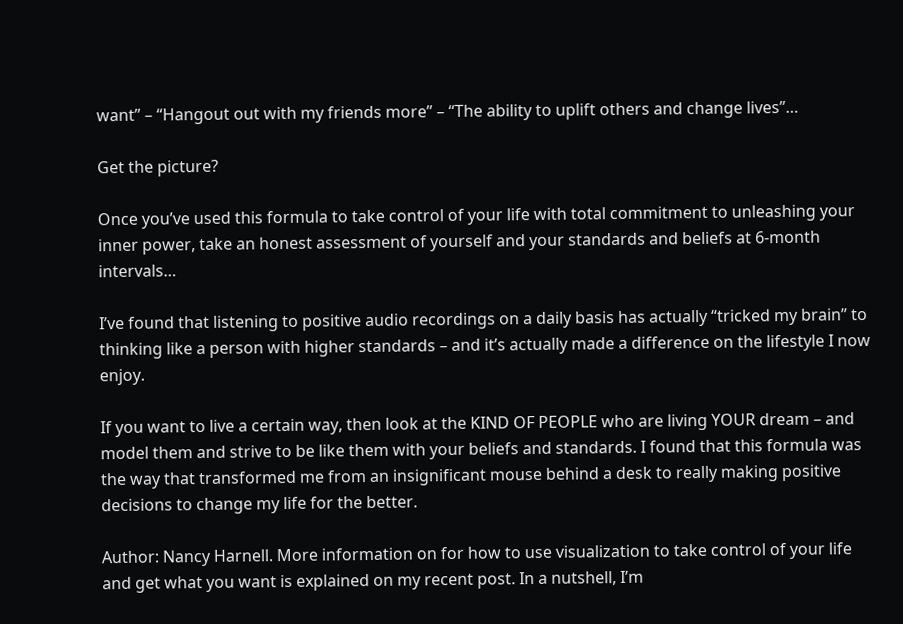want” – “Hangout out with my friends more” – “The ability to uplift others and change lives”…

Get the picture?

Once you’ve used this formula to take control of your life with total commitment to unleashing your inner power, take an honest assessment of yourself and your standards and beliefs at 6-month intervals…

I’ve found that listening to positive audio recordings on a daily basis has actually “tricked my brain” to thinking like a person with higher standards – and it’s actually made a difference on the lifestyle I now enjoy.

If you want to live a certain way, then look at the KIND OF PEOPLE who are living YOUR dream – and model them and strive to be like them with your beliefs and standards. I found that this formula was the way that transformed me from an insignificant mouse behind a desk to really making positive decisions to change my life for the better.

Author: Nancy Harnell. More information on for how to use visualization to take control of your life and get what you want is explained on my recent post. In a nutshell, I’m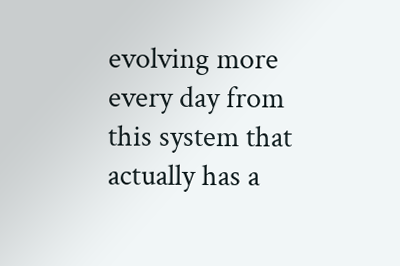evolving more every day from this system that actually has a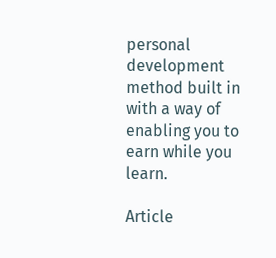personal development method built in with a way of enabling you to earn while you learn.

Article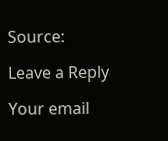Source:

Leave a Reply

Your email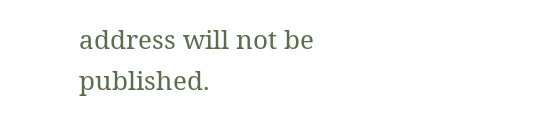address will not be published.